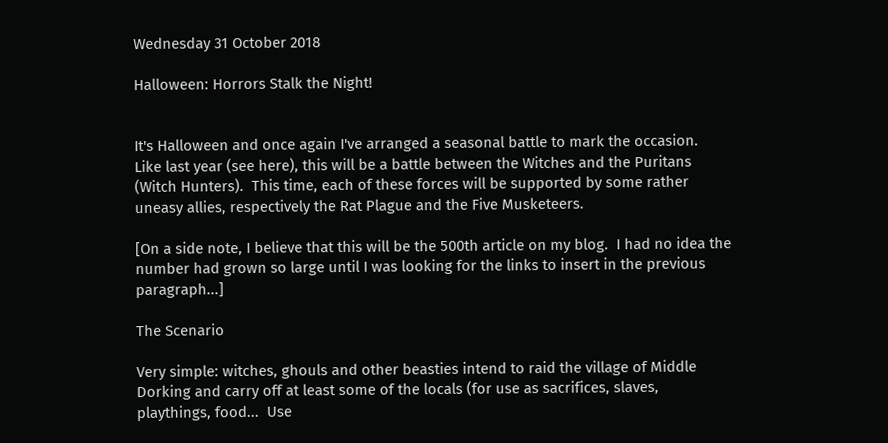Wednesday 31 October 2018

Halloween: Horrors Stalk the Night!


It's Halloween and once again I've arranged a seasonal battle to mark the occasion.  Like last year (see here), this will be a battle between the Witches and the Puritans (Witch Hunters).  This time, each of these forces will be supported by some rather uneasy allies, respectively the Rat Plague and the Five Musketeers.

[On a side note, I believe that this will be the 500th article on my blog.  I had no idea the number had grown so large until I was looking for the links to insert in the previous paragraph...]

The Scenario

Very simple: witches, ghouls and other beasties intend to raid the village of Middle Dorking and carry off at least some of the locals (for use as sacrifices, slaves, playthings, food...  Use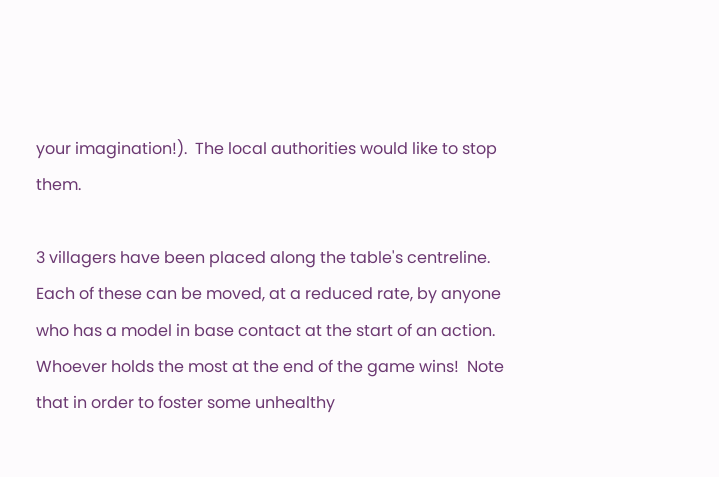your imagination!).  The local authorities would like to stop them.

3 villagers have been placed along the table's centreline.  Each of these can be moved, at a reduced rate, by anyone who has a model in base contact at the start of an action.  Whoever holds the most at the end of the game wins!  Note that in order to foster some unhealthy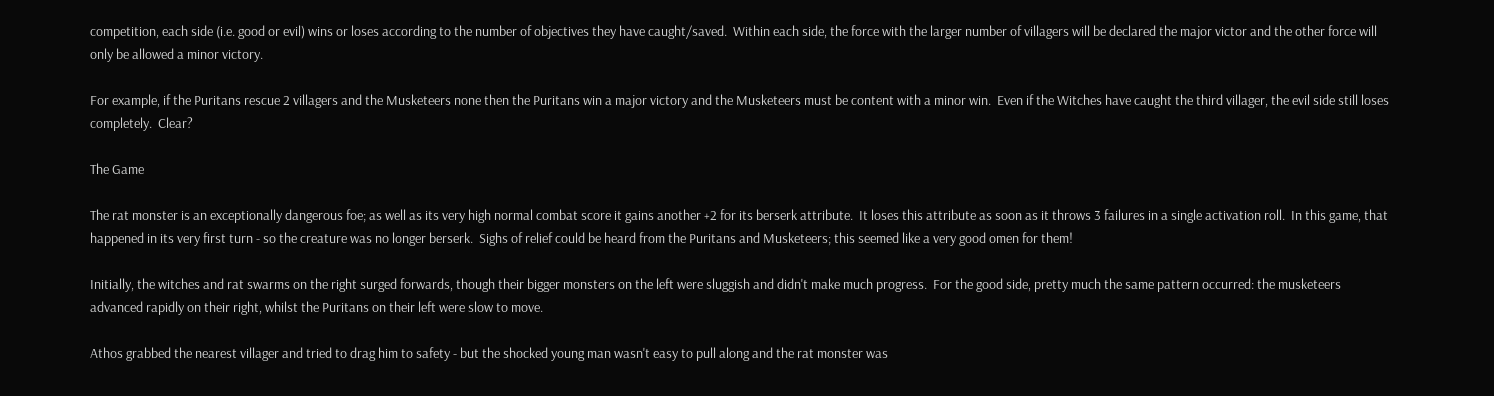competition, each side (i.e. good or evil) wins or loses according to the number of objectives they have caught/saved.  Within each side, the force with the larger number of villagers will be declared the major victor and the other force will only be allowed a minor victory.

For example, if the Puritans rescue 2 villagers and the Musketeers none then the Puritans win a major victory and the Musketeers must be content with a minor win.  Even if the Witches have caught the third villager, the evil side still loses completely.  Clear?

The Game

The rat monster is an exceptionally dangerous foe; as well as its very high normal combat score it gains another +2 for its berserk attribute.  It loses this attribute as soon as it throws 3 failures in a single activation roll.  In this game, that happened in its very first turn - so the creature was no longer berserk.  Sighs of relief could be heard from the Puritans and Musketeers; this seemed like a very good omen for them!

Initially, the witches and rat swarms on the right surged forwards, though their bigger monsters on the left were sluggish and didn't make much progress.  For the good side, pretty much the same pattern occurred: the musketeers advanced rapidly on their right, whilst the Puritans on their left were slow to move.

Athos grabbed the nearest villager and tried to drag him to safety - but the shocked young man wasn't easy to pull along and the rat monster was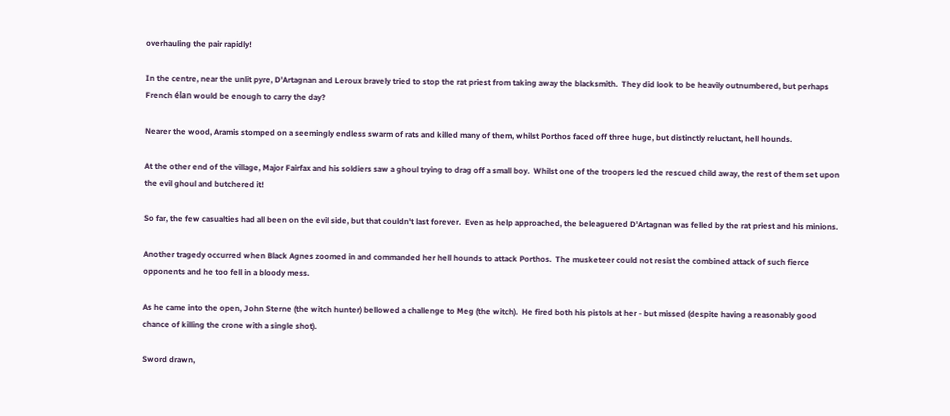overhauling the pair rapidly!

In the centre, near the unlit pyre, D'Artagnan and Leroux bravely tried to stop the rat priest from taking away the blacksmith.  They did look to be heavily outnumbered, but perhaps French élan would be enough to carry the day?

Nearer the wood, Aramis stomped on a seemingly endless swarm of rats and killed many of them, whilst Porthos faced off three huge, but distinctly reluctant, hell hounds.

At the other end of the village, Major Fairfax and his soldiers saw a ghoul trying to drag off a small boy.  Whilst one of the troopers led the rescued child away, the rest of them set upon the evil ghoul and butchered it!

So far, the few casualties had all been on the evil side, but that couldn't last forever.  Even as help approached, the beleaguered D'Artagnan was felled by the rat priest and his minions.

Another tragedy occurred when Black Agnes zoomed in and commanded her hell hounds to attack Porthos.  The musketeer could not resist the combined attack of such fierce opponents and he too fell in a bloody mess.

As he came into the open, John Sterne (the witch hunter) bellowed a challenge to Meg (the witch).  He fired both his pistols at her - but missed (despite having a reasonably good chance of killing the crone with a single shot).

Sword drawn,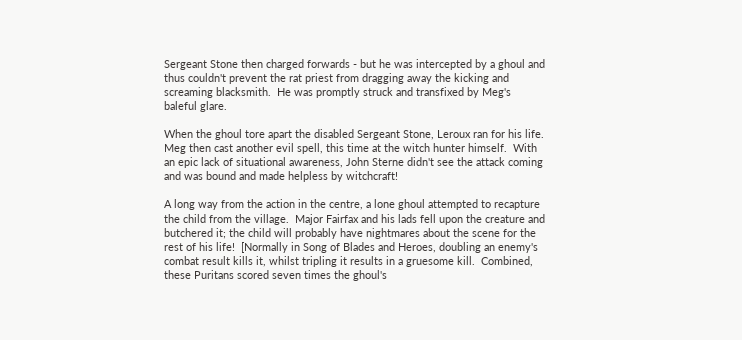Sergeant Stone then charged forwards - but he was intercepted by a ghoul and thus couldn't prevent the rat priest from dragging away the kicking and screaming blacksmith.  He was promptly struck and transfixed by Meg's baleful glare.

When the ghoul tore apart the disabled Sergeant Stone, Leroux ran for his life.  Meg then cast another evil spell, this time at the witch hunter himself.  With an epic lack of situational awareness, John Sterne didn't see the attack coming and was bound and made helpless by witchcraft!

A long way from the action in the centre, a lone ghoul attempted to recapture the child from the village.  Major Fairfax and his lads fell upon the creature and butchered it; the child will probably have nightmares about the scene for the rest of his life!  [Normally in Song of Blades and Heroes, doubling an enemy's combat result kills it, whilst tripling it results in a gruesome kill.  Combined, these Puritans scored seven times the ghoul's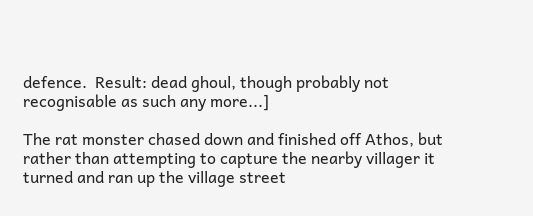defence.  Result: dead ghoul, though probably not recognisable as such any more...]

The rat monster chased down and finished off Athos, but rather than attempting to capture the nearby villager it turned and ran up the village street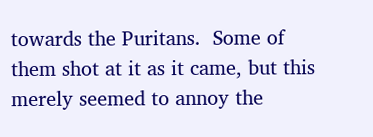towards the Puritans.  Some of them shot at it as it came, but this merely seemed to annoy the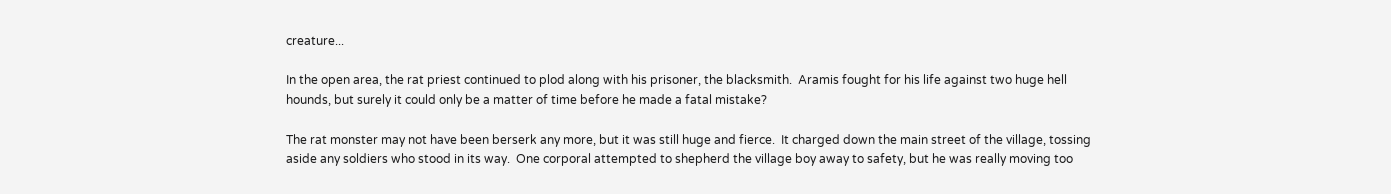creature...

In the open area, the rat priest continued to plod along with his prisoner, the blacksmith.  Aramis fought for his life against two huge hell hounds, but surely it could only be a matter of time before he made a fatal mistake?

The rat monster may not have been berserk any more, but it was still huge and fierce.  It charged down the main street of the village, tossing aside any soldiers who stood in its way.  One corporal attempted to shepherd the village boy away to safety, but he was really moving too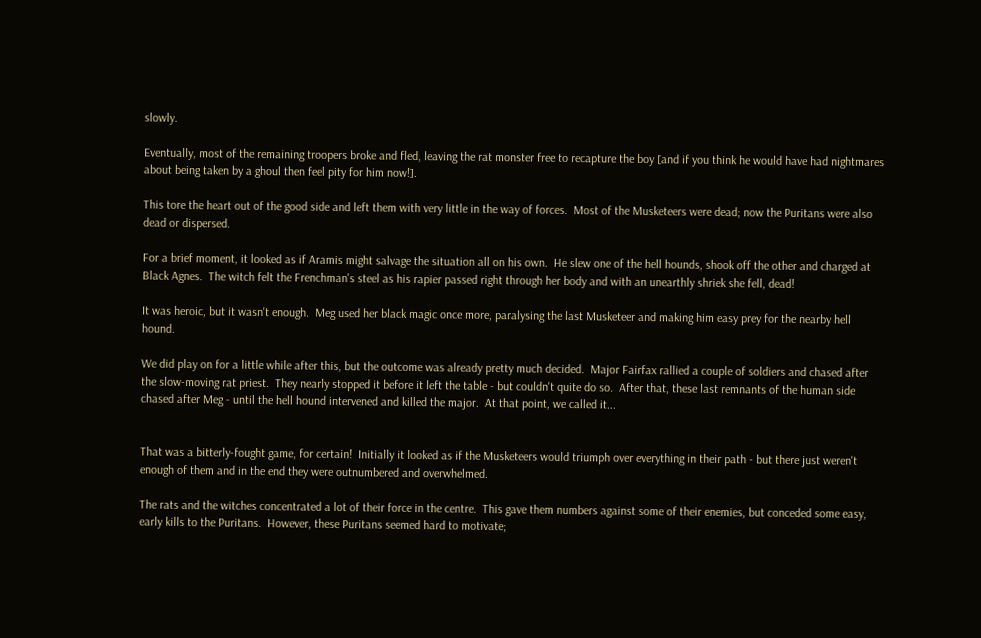slowly.

Eventually, most of the remaining troopers broke and fled, leaving the rat monster free to recapture the boy [and if you think he would have had nightmares about being taken by a ghoul then feel pity for him now!].

This tore the heart out of the good side and left them with very little in the way of forces.  Most of the Musketeers were dead; now the Puritans were also dead or dispersed.

For a brief moment, it looked as if Aramis might salvage the situation all on his own.  He slew one of the hell hounds, shook off the other and charged at Black Agnes.  The witch felt the Frenchman's steel as his rapier passed right through her body and with an unearthly shriek she fell, dead!

It was heroic, but it wasn't enough.  Meg used her black magic once more, paralysing the last Musketeer and making him easy prey for the nearby hell hound.

We did play on for a little while after this, but the outcome was already pretty much decided.  Major Fairfax rallied a couple of soldiers and chased after the slow-moving rat priest.  They nearly stopped it before it left the table - but couldn't quite do so.  After that, these last remnants of the human side chased after Meg - until the hell hound intervened and killed the major.  At that point, we called it...


That was a bitterly-fought game, for certain!  Initially it looked as if the Musketeers would triumph over everything in their path - but there just weren't enough of them and in the end they were outnumbered and overwhelmed.

The rats and the witches concentrated a lot of their force in the centre.  This gave them numbers against some of their enemies, but conceded some easy, early kills to the Puritans.  However, these Puritans seemed hard to motivate;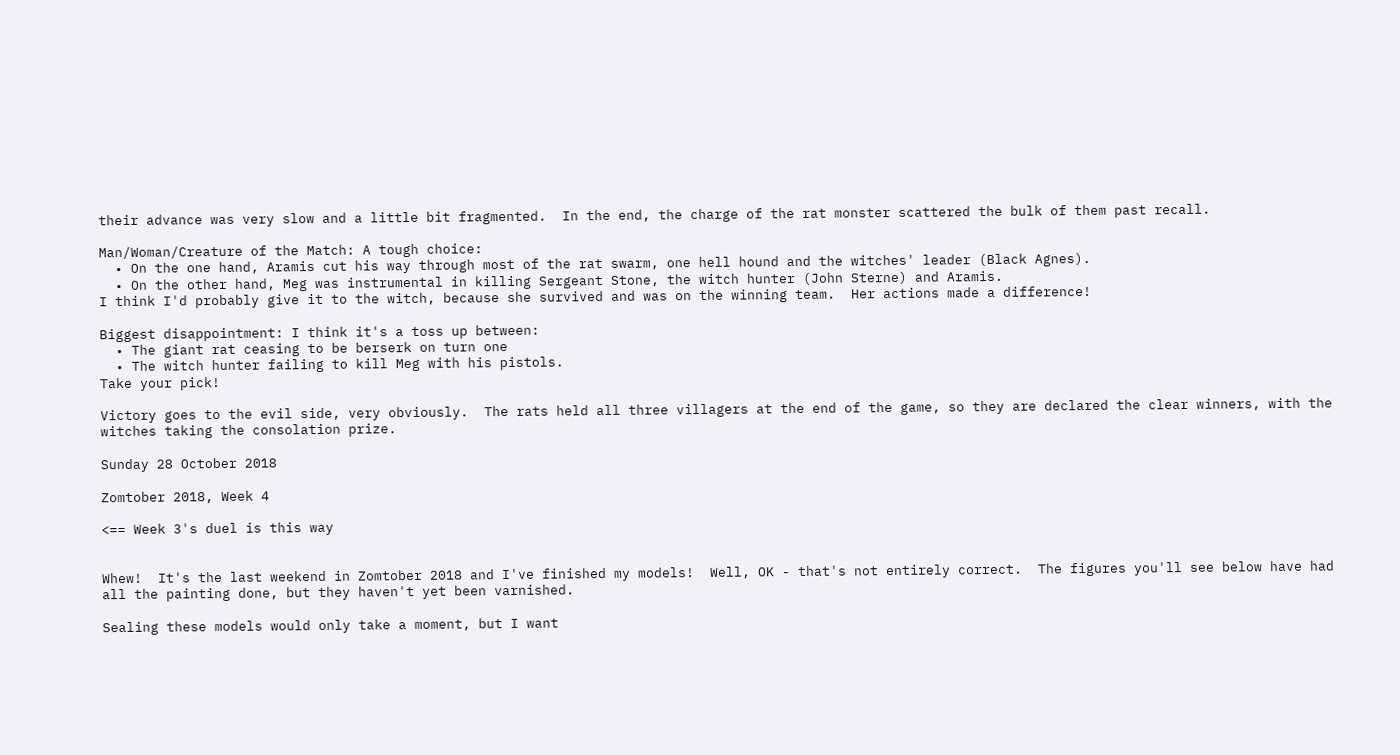their advance was very slow and a little bit fragmented.  In the end, the charge of the rat monster scattered the bulk of them past recall.

Man/Woman/Creature of the Match: A tough choice:
  • On the one hand, Aramis cut his way through most of the rat swarm, one hell hound and the witches' leader (Black Agnes).
  • On the other hand, Meg was instrumental in killing Sergeant Stone, the witch hunter (John Sterne) and Aramis.
I think I'd probably give it to the witch, because she survived and was on the winning team.  Her actions made a difference!

Biggest disappointment: I think it's a toss up between:
  • The giant rat ceasing to be berserk on turn one
  • The witch hunter failing to kill Meg with his pistols.
Take your pick!

Victory goes to the evil side, very obviously.  The rats held all three villagers at the end of the game, so they are declared the clear winners, with the witches taking the consolation prize.

Sunday 28 October 2018

Zomtober 2018, Week 4

<== Week 3's duel is this way


Whew!  It's the last weekend in Zomtober 2018 and I've finished my models!  Well, OK - that's not entirely correct.  The figures you'll see below have had all the painting done, but they haven't yet been varnished.

Sealing these models would only take a moment, but I want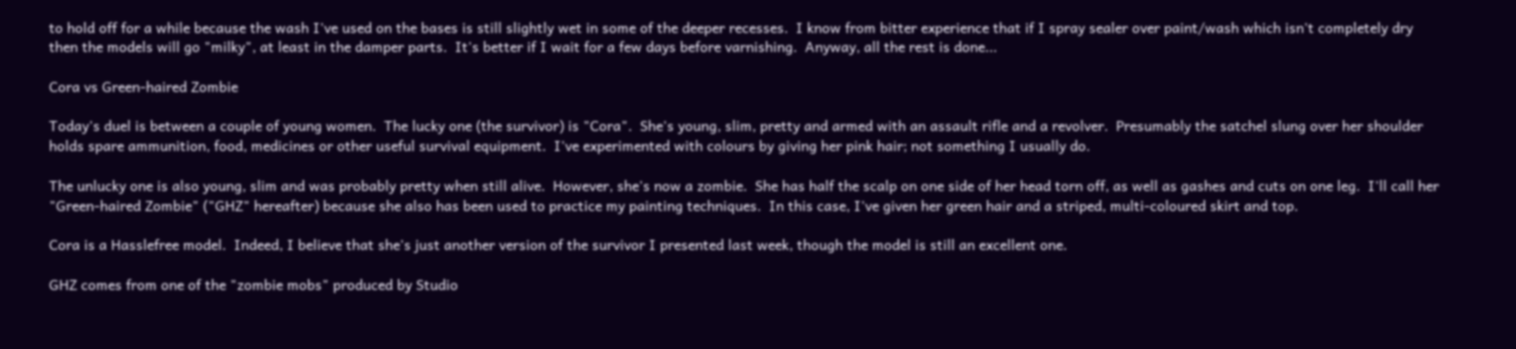to hold off for a while because the wash I've used on the bases is still slightly wet in some of the deeper recesses.  I know from bitter experience that if I spray sealer over paint/wash which isn't completely dry then the models will go "milky", at least in the damper parts.  It's better if I wait for a few days before varnishing.  Anyway, all the rest is done...

Cora vs Green-haired Zombie

Today's duel is between a couple of young women.  The lucky one (the survivor) is "Cora".  She's young, slim, pretty and armed with an assault rifle and a revolver.  Presumably the satchel slung over her shoulder holds spare ammunition, food, medicines or other useful survival equipment.  I've experimented with colours by giving her pink hair; not something I usually do.

The unlucky one is also young, slim and was probably pretty when still alive.  However, she's now a zombie.  She has half the scalp on one side of her head torn off, as well as gashes and cuts on one leg.  I'll call her "Green-haired Zombie" ("GHZ" hereafter) because she also has been used to practice my painting techniques.  In this case, I've given her green hair and a striped, multi-coloured skirt and top.

Cora is a Hasslefree model.  Indeed, I believe that she's just another version of the survivor I presented last week, though the model is still an excellent one.

GHZ comes from one of the "zombie mobs" produced by Studio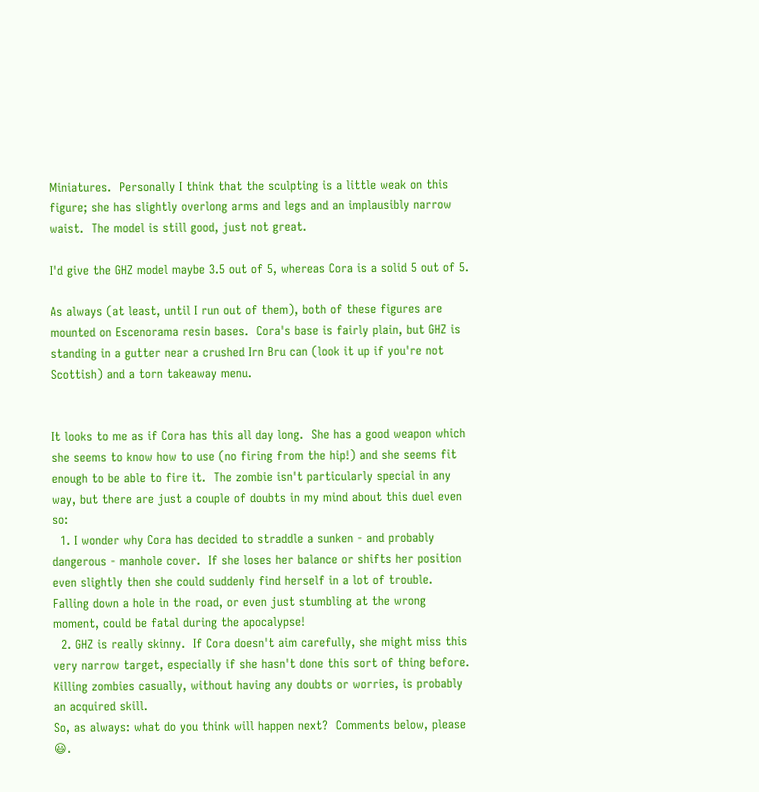Miniatures.  Personally I think that the sculpting is a little weak on this figure; she has slightly overlong arms and legs and an implausibly narrow waist.  The model is still good, just not great.

I'd give the GHZ model maybe 3.5 out of 5, whereas Cora is a solid 5 out of 5.

As always (at least, until I run out of them), both of these figures are mounted on Escenorama resin bases.  Cora's base is fairly plain, but GHZ is standing in a gutter near a crushed Irn Bru can (look it up if you're not Scottish) and a torn takeaway menu.


It looks to me as if Cora has this all day long.  She has a good weapon which she seems to know how to use (no firing from the hip!) and she seems fit enough to be able to fire it.  The zombie isn't particularly special in any way, but there are just a couple of doubts in my mind about this duel even so:
  1. I wonder why Cora has decided to straddle a sunken - and probably dangerous - manhole cover.  If she loses her balance or shifts her position even slightly then she could suddenly find herself in a lot of trouble.  Falling down a hole in the road, or even just stumbling at the wrong moment, could be fatal during the apocalypse!
  2. GHZ is really skinny.  If Cora doesn't aim carefully, she might miss this very narrow target, especially if she hasn't done this sort of thing before.  Killing zombies casually, without having any doubts or worries, is probably an acquired skill.
So, as always: what do you think will happen next?  Comments below, please 😃.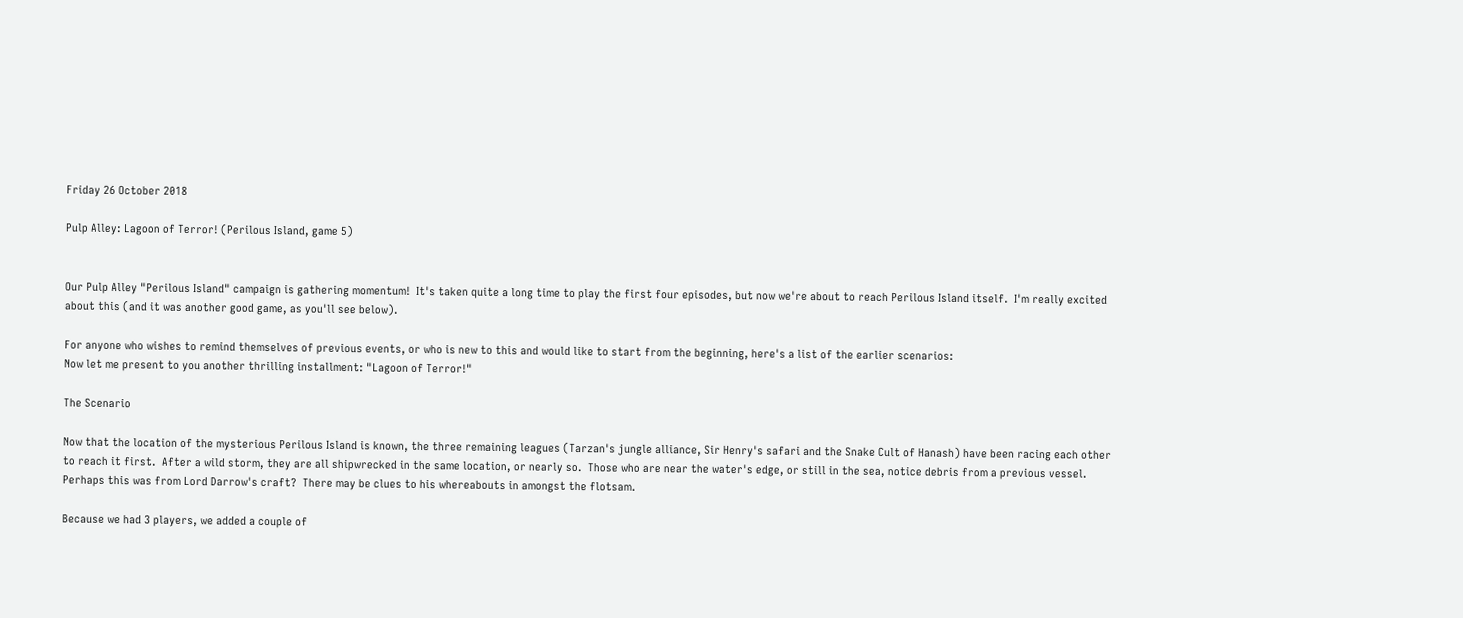Friday 26 October 2018

Pulp Alley: Lagoon of Terror! (Perilous Island, game 5)


Our Pulp Alley "Perilous Island" campaign is gathering momentum!  It's taken quite a long time to play the first four episodes, but now we're about to reach Perilous Island itself.  I'm really excited about this (and it was another good game, as you'll see below).

For anyone who wishes to remind themselves of previous events, or who is new to this and would like to start from the beginning, here's a list of the earlier scenarios:
Now let me present to you another thrilling installment: "Lagoon of Terror!"

The Scenario

Now that the location of the mysterious Perilous Island is known, the three remaining leagues (Tarzan's jungle alliance, Sir Henry's safari and the Snake Cult of Hanash) have been racing each other to reach it first.  After a wild storm, they are all shipwrecked in the same location, or nearly so.  Those who are near the water's edge, or still in the sea, notice debris from a previous vessel.  Perhaps this was from Lord Darrow's craft?  There may be clues to his whereabouts in amongst the flotsam.

Because we had 3 players, we added a couple of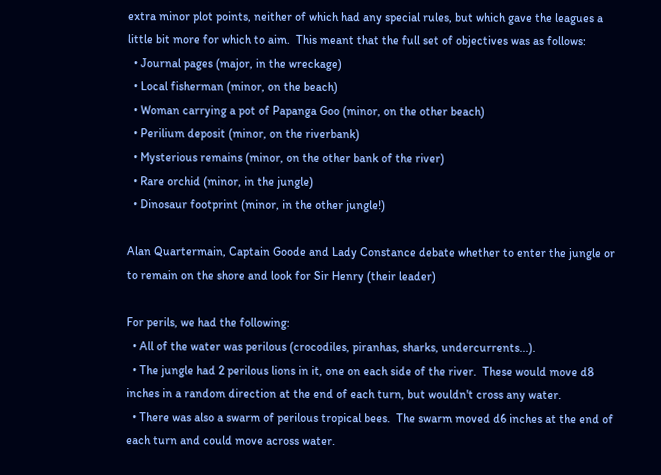extra minor plot points, neither of which had any special rules, but which gave the leagues a little bit more for which to aim.  This meant that the full set of objectives was as follows:
  • Journal pages (major, in the wreckage)
  • Local fisherman (minor, on the beach)
  • Woman carrying a pot of Papanga Goo (minor, on the other beach)
  • Perilium deposit (minor, on the riverbank)
  • Mysterious remains (minor, on the other bank of the river)
  • Rare orchid (minor, in the jungle)
  • Dinosaur footprint (minor, in the other jungle!)

Alan Quartermain, Captain Goode and Lady Constance debate whether to enter the jungle or to remain on the shore and look for Sir Henry (their leader)

For perils, we had the following:
  • All of the water was perilous (crocodiles, piranhas, sharks, undercurrents...).
  • The jungle had 2 perilous lions in it, one on each side of the river.  These would move d8 inches in a random direction at the end of each turn, but wouldn't cross any water.
  • There was also a swarm of perilous tropical bees.  The swarm moved d6 inches at the end of each turn and could move across water.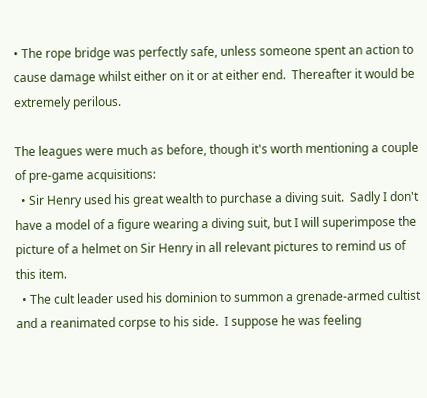• The rope bridge was perfectly safe, unless someone spent an action to cause damage whilst either on it or at either end.  Thereafter it would be extremely perilous.

The leagues were much as before, though it's worth mentioning a couple of pre-game acquisitions:
  • Sir Henry used his great wealth to purchase a diving suit.  Sadly I don't have a model of a figure wearing a diving suit, but I will superimpose the picture of a helmet on Sir Henry in all relevant pictures to remind us of this item.
  • The cult leader used his dominion to summon a grenade-armed cultist and a reanimated corpse to his side.  I suppose he was feeling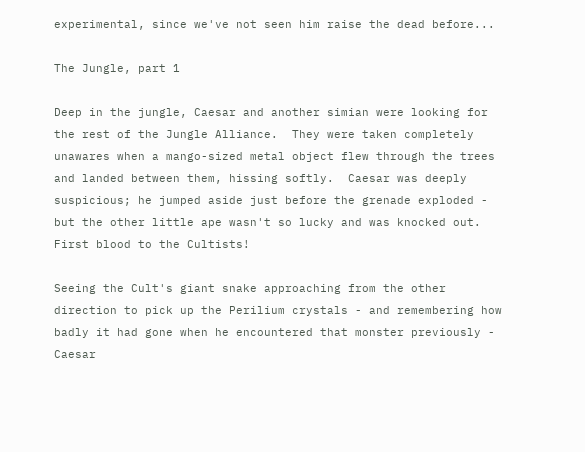experimental, since we've not seen him raise the dead before...

The Jungle, part 1

Deep in the jungle, Caesar and another simian were looking for the rest of the Jungle Alliance.  They were taken completely unawares when a mango-sized metal object flew through the trees and landed between them, hissing softly.  Caesar was deeply suspicious; he jumped aside just before the grenade exploded - but the other little ape wasn't so lucky and was knocked out.  First blood to the Cultists!

Seeing the Cult's giant snake approaching from the other direction to pick up the Perilium crystals - and remembering how badly it had gone when he encountered that monster previously - Caesar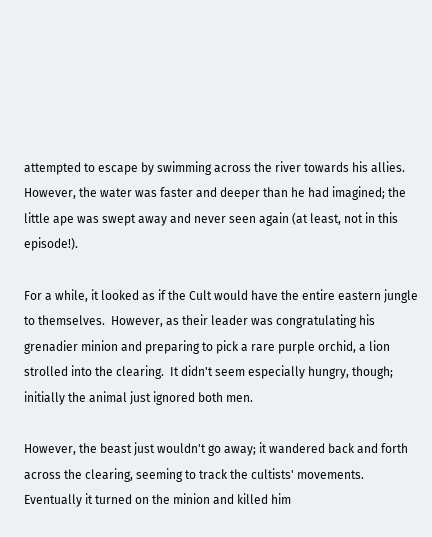attempted to escape by swimming across the river towards his allies.  However, the water was faster and deeper than he had imagined; the little ape was swept away and never seen again (at least, not in this episode!).

For a while, it looked as if the Cult would have the entire eastern jungle to themselves.  However, as their leader was congratulating his grenadier minion and preparing to pick a rare purple orchid, a lion strolled into the clearing.  It didn't seem especially hungry, though; initially the animal just ignored both men.

However, the beast just wouldn't go away; it wandered back and forth across the clearing, seeming to track the cultists' movements.  Eventually it turned on the minion and killed him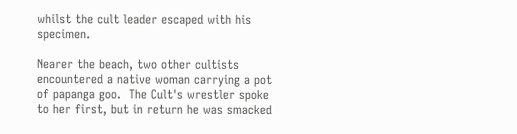whilst the cult leader escaped with his specimen.

Nearer the beach, two other cultists encountered a native woman carrying a pot of papanga goo.  The Cult's wrestler spoke to her first, but in return he was smacked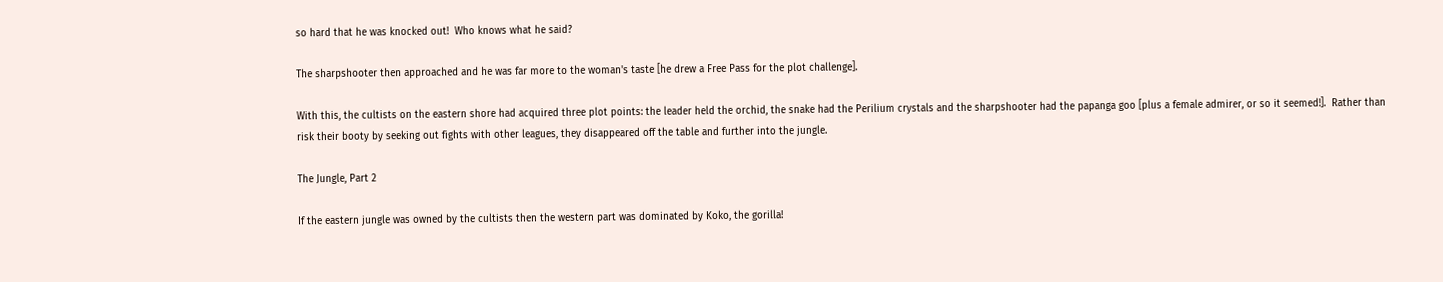so hard that he was knocked out!  Who knows what he said?

The sharpshooter then approached and he was far more to the woman's taste [he drew a Free Pass for the plot challenge].

With this, the cultists on the eastern shore had acquired three plot points: the leader held the orchid, the snake had the Perilium crystals and the sharpshooter had the papanga goo [plus a female admirer, or so it seemed!].  Rather than risk their booty by seeking out fights with other leagues, they disappeared off the table and further into the jungle.

The Jungle, Part 2

If the eastern jungle was owned by the cultists then the western part was dominated by Koko, the gorilla!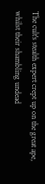The cult's stealth expert crept up on the great ape, whilst their shambling undead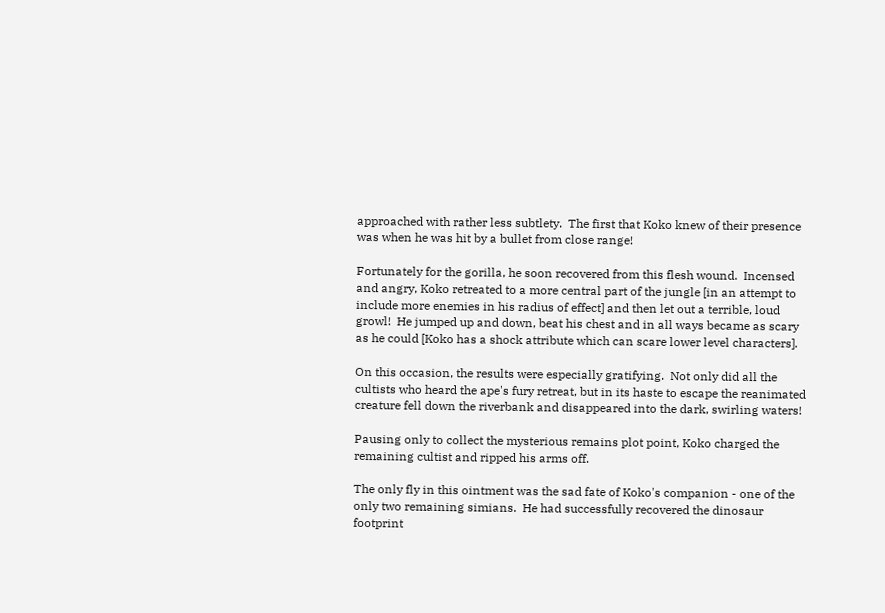approached with rather less subtlety.  The first that Koko knew of their presence was when he was hit by a bullet from close range!

Fortunately for the gorilla, he soon recovered from this flesh wound.  Incensed and angry, Koko retreated to a more central part of the jungle [in an attempt to include more enemies in his radius of effect] and then let out a terrible, loud growl!  He jumped up and down, beat his chest and in all ways became as scary as he could [Koko has a shock attribute which can scare lower level characters].

On this occasion, the results were especially gratifying.  Not only did all the cultists who heard the ape's fury retreat, but in its haste to escape the reanimated creature fell down the riverbank and disappeared into the dark, swirling waters!

Pausing only to collect the mysterious remains plot point, Koko charged the remaining cultist and ripped his arms off.

The only fly in this ointment was the sad fate of Koko's companion - one of the only two remaining simians.  He had successfully recovered the dinosaur footprint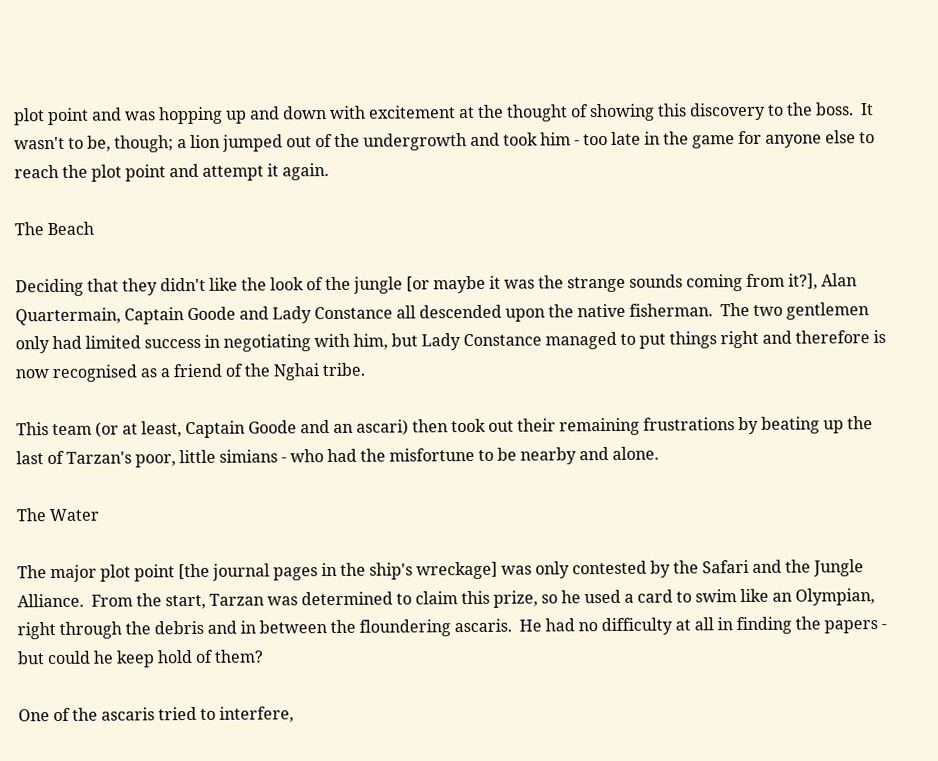plot point and was hopping up and down with excitement at the thought of showing this discovery to the boss.  It wasn't to be, though; a lion jumped out of the undergrowth and took him - too late in the game for anyone else to reach the plot point and attempt it again.

The Beach

Deciding that they didn't like the look of the jungle [or maybe it was the strange sounds coming from it?], Alan Quartermain, Captain Goode and Lady Constance all descended upon the native fisherman.  The two gentlemen only had limited success in negotiating with him, but Lady Constance managed to put things right and therefore is now recognised as a friend of the Nghai tribe.

This team (or at least, Captain Goode and an ascari) then took out their remaining frustrations by beating up the last of Tarzan's poor, little simians - who had the misfortune to be nearby and alone.

The Water

The major plot point [the journal pages in the ship's wreckage] was only contested by the Safari and the Jungle Alliance.  From the start, Tarzan was determined to claim this prize, so he used a card to swim like an Olympian, right through the debris and in between the floundering ascaris.  He had no difficulty at all in finding the papers - but could he keep hold of them?

One of the ascaris tried to interfere,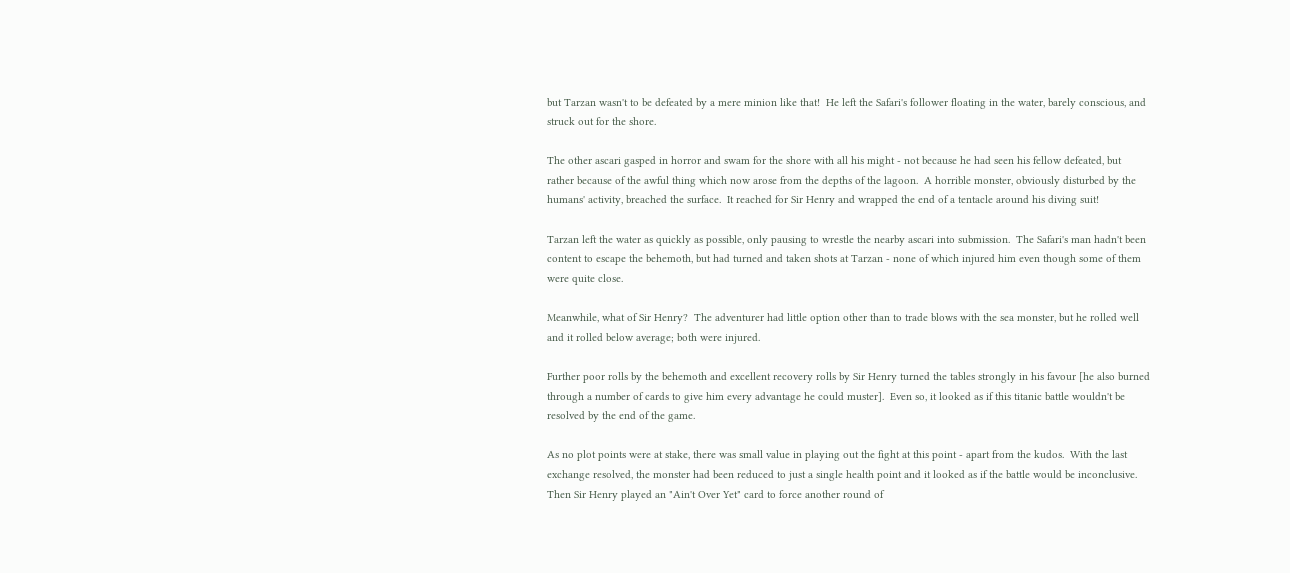but Tarzan wasn't to be defeated by a mere minion like that!  He left the Safari's follower floating in the water, barely conscious, and struck out for the shore.

The other ascari gasped in horror and swam for the shore with all his might - not because he had seen his fellow defeated, but rather because of the awful thing which now arose from the depths of the lagoon.  A horrible monster, obviously disturbed by the humans' activity, breached the surface.  It reached for Sir Henry and wrapped the end of a tentacle around his diving suit!

Tarzan left the water as quickly as possible, only pausing to wrestle the nearby ascari into submission.  The Safari's man hadn't been content to escape the behemoth, but had turned and taken shots at Tarzan - none of which injured him even though some of them were quite close.

Meanwhile, what of Sir Henry?  The adventurer had little option other than to trade blows with the sea monster, but he rolled well and it rolled below average; both were injured.

Further poor rolls by the behemoth and excellent recovery rolls by Sir Henry turned the tables strongly in his favour [he also burned through a number of cards to give him every advantage he could muster].  Even so, it looked as if this titanic battle wouldn't be resolved by the end of the game.

As no plot points were at stake, there was small value in playing out the fight at this point - apart from the kudos.  With the last exchange resolved, the monster had been reduced to just a single health point and it looked as if the battle would be inconclusive.  Then Sir Henry played an "Ain't Over Yet" card to force another round of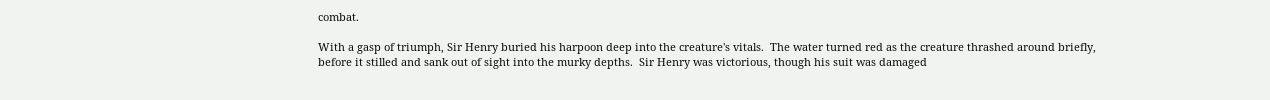combat.

With a gasp of triumph, Sir Henry buried his harpoon deep into the creature's vitals.  The water turned red as the creature thrashed around briefly, before it stilled and sank out of sight into the murky depths.  Sir Henry was victorious, though his suit was damaged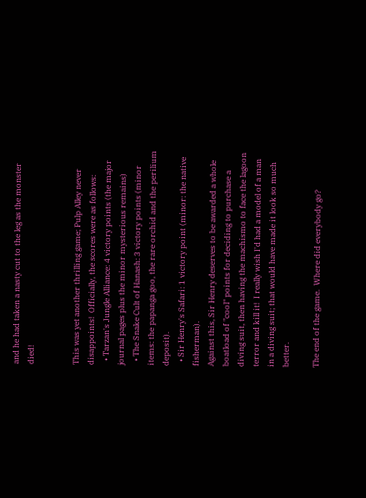and he had taken a nasty cut to the leg as the monster died!


This was yet another thrilling game; Pulp Alley never disappoints!  Officially, the scores were as follows:
  • Tarzan's Jungle Alliance: 4 victory points (the major journal pages plus the minor mysterious remains)
  • The Snake Cult of Hanash: 3 victory points (minor items: the papanga goo, the rare orchid and the perilium deposit).
  • Sir Henry's Safari: 1 victory point (minor: the native fisherman).
Against this, Sir Henry deserves to be awarded a whole boatload of "cool" points for deciding to purchase a diving suit, then having the machismo to face the lagoon terror and kill it!  I really wish I'd had a model of a man in a diving suit; that would have made it look so much better.

The end of the game.  Where did everybody go?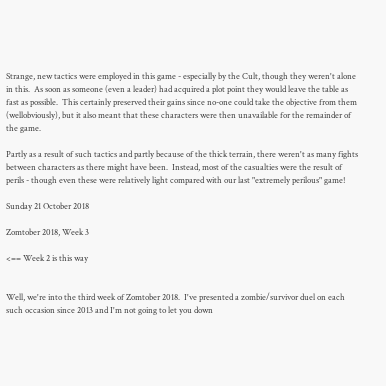Strange, new tactics were employed in this game - especially by the Cult, though they weren't alone in this.  As soon as someone (even a leader) had acquired a plot point they would leave the table as fast as possible.  This certainly preserved their gains since no-one could take the objective from them (wellobviously), but it also meant that these characters were then unavailable for the remainder of the game.

Partly as a result of such tactics and partly because of the thick terrain, there weren't as many fights between characters as there might have been.  Instead, most of the casualties were the result of perils - though even these were relatively light compared with our last "extremely perilous" game!

Sunday 21 October 2018

Zomtober 2018, Week 3

<== Week 2 is this way


Well, we're into the third week of Zomtober 2018.  I've presented a zombie/survivor duel on each such occasion since 2013 and I'm not going to let you down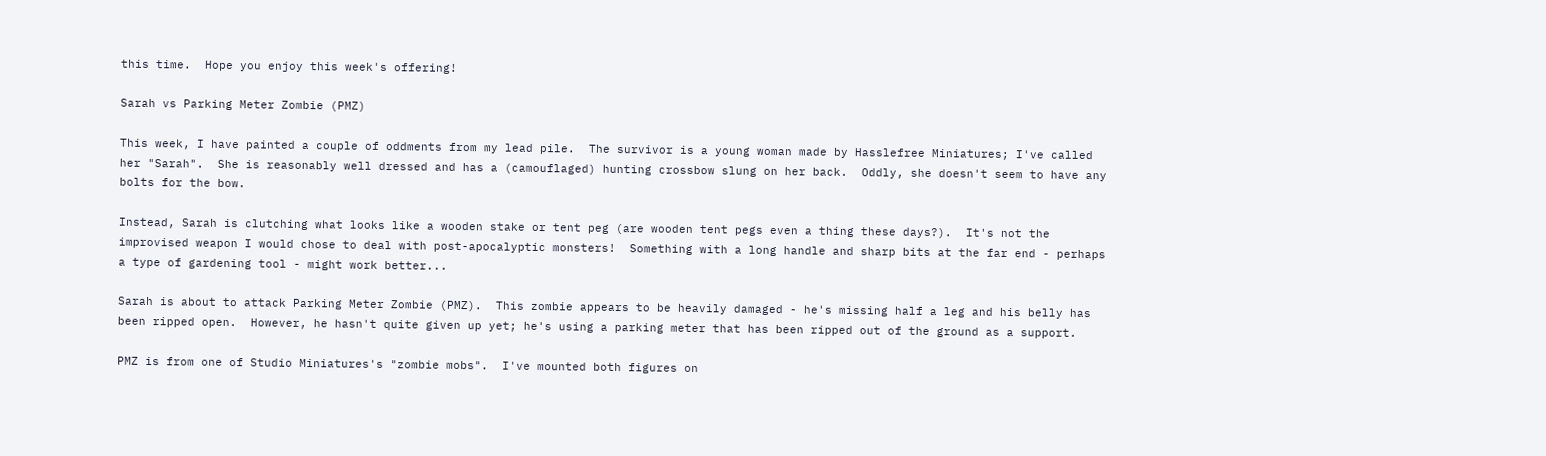this time.  Hope you enjoy this week's offering!

Sarah vs Parking Meter Zombie (PMZ)

This week, I have painted a couple of oddments from my lead pile.  The survivor is a young woman made by Hasslefree Miniatures; I've called her "Sarah".  She is reasonably well dressed and has a (camouflaged) hunting crossbow slung on her back.  Oddly, she doesn't seem to have any bolts for the bow.

Instead, Sarah is clutching what looks like a wooden stake or tent peg (are wooden tent pegs even a thing these days?).  It's not the improvised weapon I would chose to deal with post-apocalyptic monsters!  Something with a long handle and sharp bits at the far end - perhaps a type of gardening tool - might work better...

Sarah is about to attack Parking Meter Zombie (PMZ).  This zombie appears to be heavily damaged - he's missing half a leg and his belly has been ripped open.  However, he hasn't quite given up yet; he's using a parking meter that has been ripped out of the ground as a support.

PMZ is from one of Studio Miniatures's "zombie mobs".  I've mounted both figures on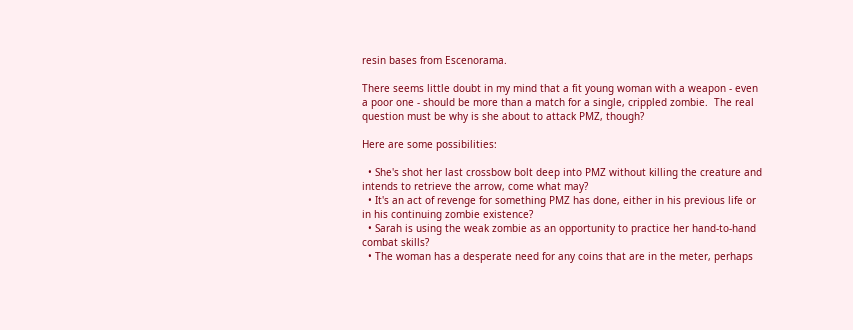resin bases from Escenorama.

There seems little doubt in my mind that a fit young woman with a weapon - even a poor one - should be more than a match for a single, crippled zombie.  The real question must be why is she about to attack PMZ, though?

Here are some possibilities:

  • She's shot her last crossbow bolt deep into PMZ without killing the creature and intends to retrieve the arrow, come what may?
  • It's an act of revenge for something PMZ has done, either in his previous life or in his continuing zombie existence?
  • Sarah is using the weak zombie as an opportunity to practice her hand-to-hand combat skills?
  • The woman has a desperate need for any coins that are in the meter, perhaps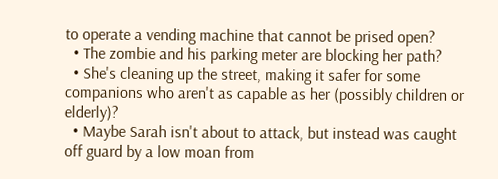to operate a vending machine that cannot be prised open?
  • The zombie and his parking meter are blocking her path?
  • She's cleaning up the street, making it safer for some companions who aren't as capable as her (possibly children or elderly)?
  • Maybe Sarah isn't about to attack, but instead was caught off guard by a low moan from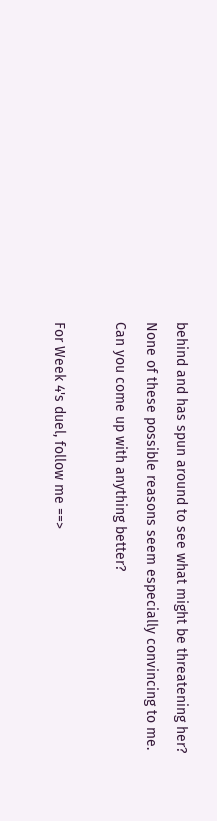behind and has spun around to see what might be threatening her?
None of these possible reasons seem especially convincing to me.  Can you come up with anything better?

For Week 4's duel, follow me ==>